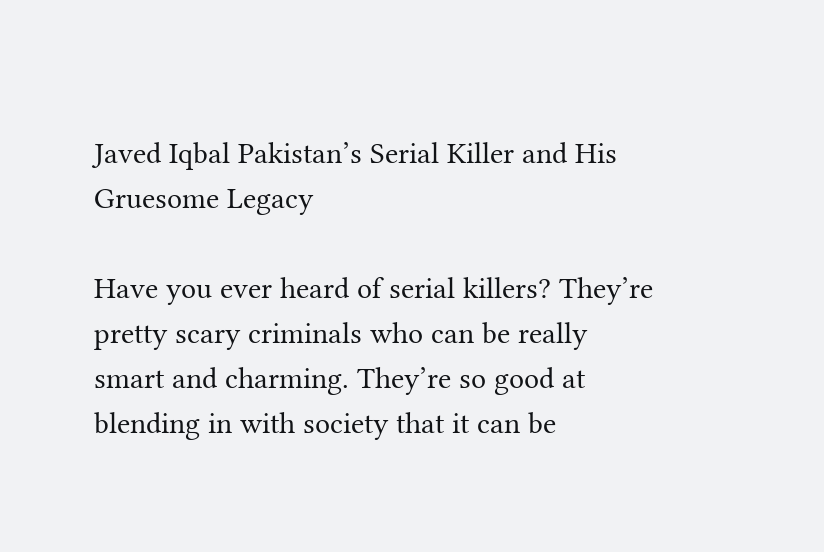Javed Iqbal Pakistan’s Serial Killer and His Gruesome Legacy

Have you ever heard of serial killers? They’re pretty scary criminals who can be really smart and charming. They’re so good at blending in with society that it can be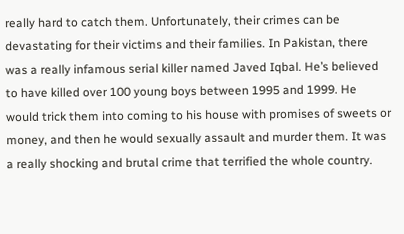really hard to catch them. Unfortunately, their crimes can be devastating for their victims and their families. In Pakistan, there was a really infamous serial killer named Javed Iqbal. He’s believed to have killed over 100 young boys between 1995 and 1999. He would trick them into coming to his house with promises of sweets or money, and then he would sexually assault and murder them. It was a really shocking and brutal crime that terrified the whole country.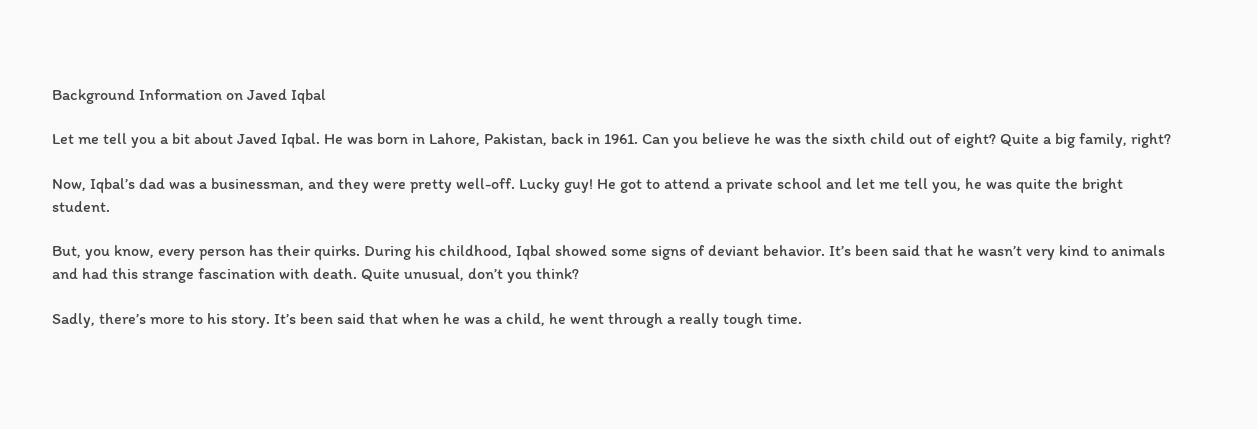Background Information on Javed Iqbal

Let me tell you a bit about Javed Iqbal. He was born in Lahore, Pakistan, back in 1961. Can you believe he was the sixth child out of eight? Quite a big family, right?

Now, Iqbal’s dad was a businessman, and they were pretty well-off. Lucky guy! He got to attend a private school and let me tell you, he was quite the bright student.

But, you know, every person has their quirks. During his childhood, Iqbal showed some signs of deviant behavior. It’s been said that he wasn’t very kind to animals and had this strange fascination with death. Quite unusual, don’t you think?

Sadly, there’s more to his story. It’s been said that when he was a child, he went through a really tough time.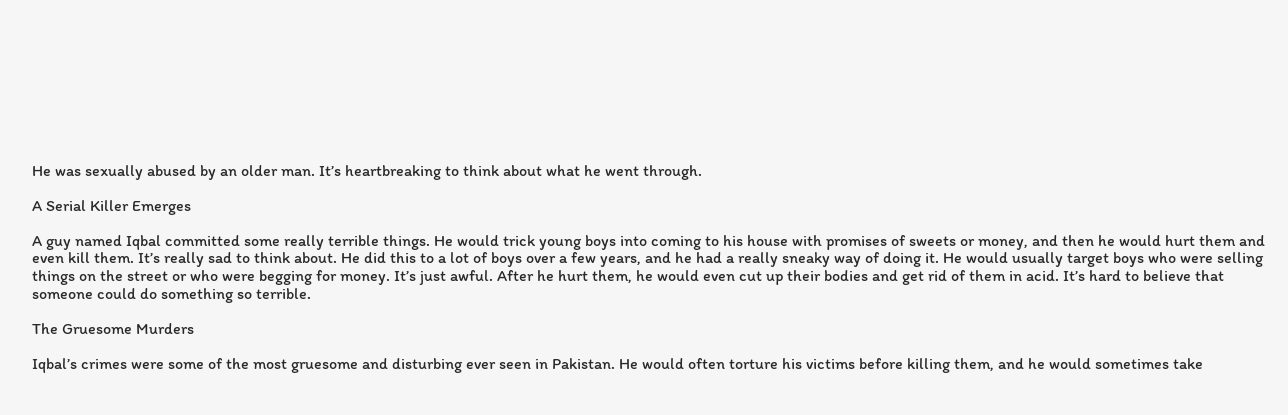He was sexually abused by an older man. It’s heartbreaking to think about what he went through.

A Serial Killer Emerges

A guy named Iqbal committed some really terrible things. He would trick young boys into coming to his house with promises of sweets or money, and then he would hurt them and even kill them. It’s really sad to think about. He did this to a lot of boys over a few years, and he had a really sneaky way of doing it. He would usually target boys who were selling things on the street or who were begging for money. It’s just awful. After he hurt them, he would even cut up their bodies and get rid of them in acid. It’s hard to believe that someone could do something so terrible.

The Gruesome Murders

Iqbal’s crimes were some of the most gruesome and disturbing ever seen in Pakistan. He would often torture his victims before killing them, and he would sometimes take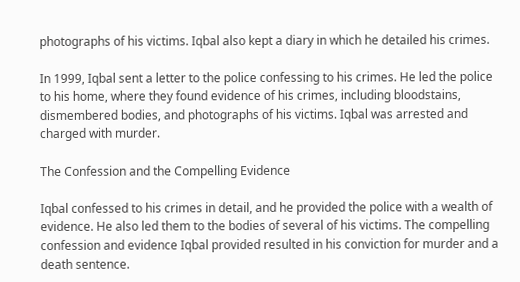photographs of his victims. Iqbal also kept a diary in which he detailed his crimes.

In 1999, Iqbal sent a letter to the police confessing to his crimes. He led the police to his home, where they found evidence of his crimes, including bloodstains, dismembered bodies, and photographs of his victims. Iqbal was arrested and charged with murder.

The Confession and the Compelling Evidence

Iqbal confessed to his crimes in detail, and he provided the police with a wealth of evidence. He also led them to the bodies of several of his victims. The compelling confession and evidence Iqbal provided resulted in his conviction for murder and a death sentence.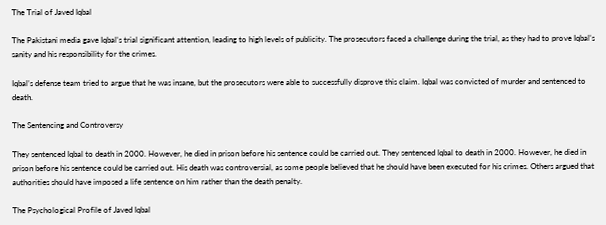The Trial of Javed Iqbal

The Pakistani media gave Iqbal’s trial significant attention, leading to high levels of publicity. The prosecutors faced a challenge during the trial, as they had to prove Iqbal’s sanity and his responsibility for the crimes.

Iqbal’s defense team tried to argue that he was insane, but the prosecutors were able to successfully disprove this claim. Iqbal was convicted of murder and sentenced to death.

The Sentencing and Controversy

They sentenced Iqbal to death in 2000. However, he died in prison before his sentence could be carried out. They sentenced Iqbal to death in 2000. However, he died in prison before his sentence could be carried out. His death was controversial, as some people believed that he should have been executed for his crimes. Others argued that authorities should have imposed a life sentence on him rather than the death penalty.

The Psychological Profile of Javed Iqbal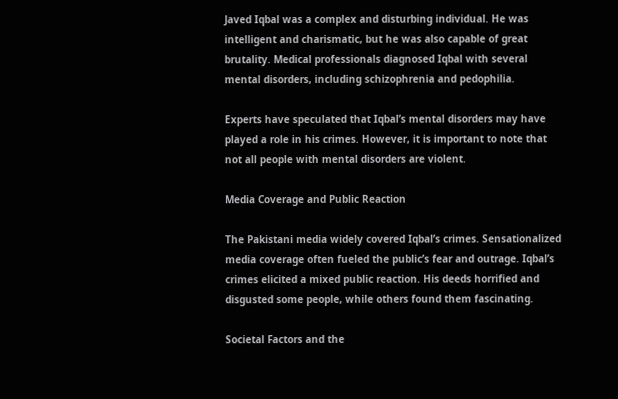Javed Iqbal was a complex and disturbing individual. He was intelligent and charismatic, but he was also capable of great brutality. Medical professionals diagnosed Iqbal with several mental disorders, including schizophrenia and pedophilia.

Experts have speculated that Iqbal’s mental disorders may have played a role in his crimes. However, it is important to note that not all people with mental disorders are violent.

Media Coverage and Public Reaction

The Pakistani media widely covered Iqbal’s crimes. Sensationalized media coverage often fueled the public’s fear and outrage. Iqbal’s crimes elicited a mixed public reaction. His deeds horrified and disgusted some people, while others found them fascinating.

Societal Factors and the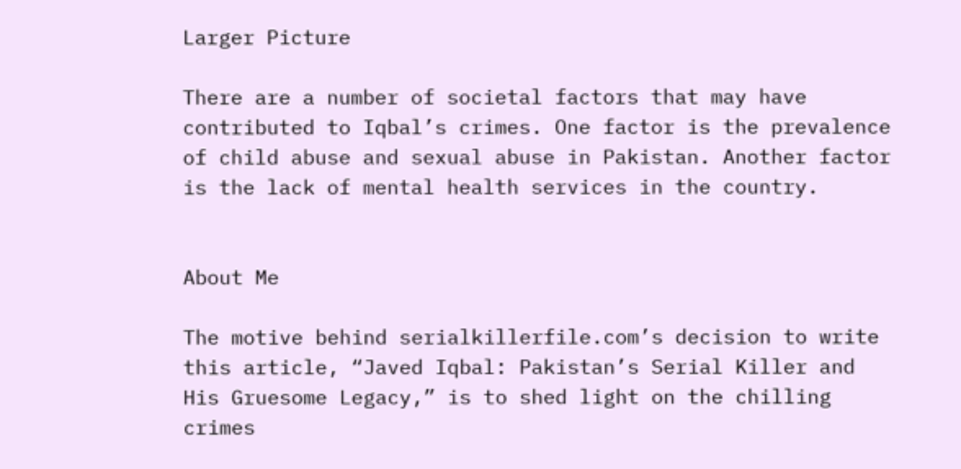Larger Picture

There are a number of societal factors that may have contributed to Iqbal’s crimes. One factor is the prevalence of child abuse and sexual abuse in Pakistan. Another factor is the lack of mental health services in the country.


About Me

The motive behind serialkillerfile.com’s decision to write this article, “Javed Iqbal: Pakistan’s Serial Killer and His Gruesome Legacy,” is to shed light on the chilling crimes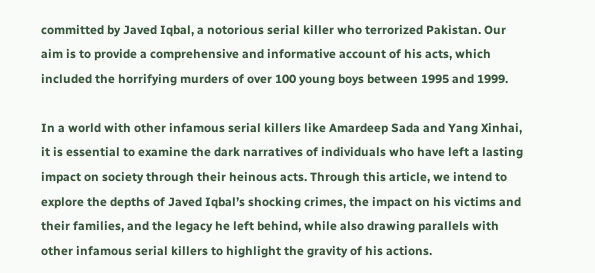committed by Javed Iqbal, a notorious serial killer who terrorized Pakistan. Our aim is to provide a comprehensive and informative account of his acts, which included the horrifying murders of over 100 young boys between 1995 and 1999.

In a world with other infamous serial killers like Amardeep Sada and Yang Xinhai, it is essential to examine the dark narratives of individuals who have left a lasting impact on society through their heinous acts. Through this article, we intend to explore the depths of Javed Iqbal’s shocking crimes, the impact on his victims and their families, and the legacy he left behind, while also drawing parallels with other infamous serial killers to highlight the gravity of his actions.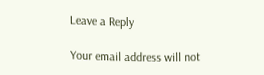Leave a Reply

Your email address will not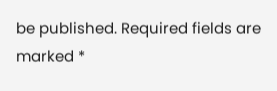be published. Required fields are marked *